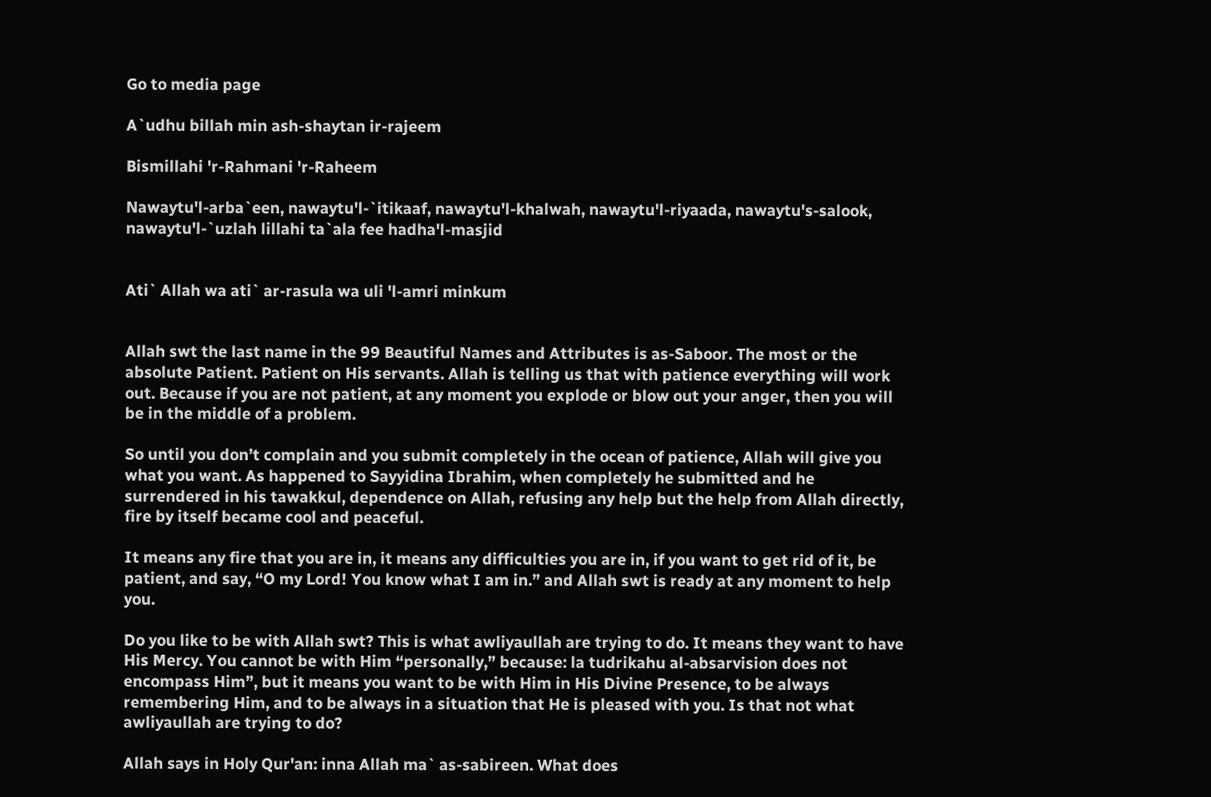Go to media page

A`udhu billah min ash-shaytan ir-rajeem

Bismillahi 'r-Rahmani 'r-Raheem

Nawaytu'l-arba`een, nawaytu'l-`itikaaf, nawaytu'l-khalwah, nawaytu'l-riyaada, nawaytu's-salook, nawaytu'l-`uzlah lillahi ta`ala fee hadha'l-masjid


Ati` Allah wa ati` ar-rasula wa uli 'l-amri minkum


Allah swt the last name in the 99 Beautiful Names and Attributes is as-Saboor. The most or the absolute Patient. Patient on His servants. Allah is telling us that with patience everything will work out. Because if you are not patient, at any moment you explode or blow out your anger, then you will be in the middle of a problem.

So until you don’t complain and you submit completely in the ocean of patience, Allah will give you what you want. As happened to Sayyidina Ibrahim, when completely he submitted and he surrendered in his tawakkul, dependence on Allah, refusing any help but the help from Allah directly, fire by itself became cool and peaceful.

It means any fire that you are in, it means any difficulties you are in, if you want to get rid of it, be patient, and say, “O my Lord! You know what I am in.” and Allah swt is ready at any moment to help you.

Do you like to be with Allah swt? This is what awliyaullah are trying to do. It means they want to have His Mercy. You cannot be with Him “personally,” because: la tudrikahu al-absarvision does not encompass Him”, but it means you want to be with Him in His Divine Presence, to be always remembering Him, and to be always in a situation that He is pleased with you. Is that not what awliyaullah are trying to do?

Allah says in Holy Qur'an: inna Allah ma` as-sabireen. What does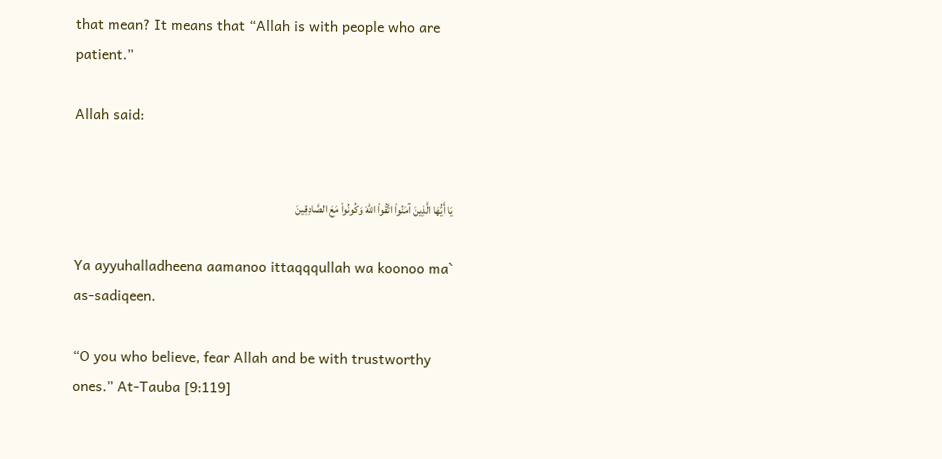that mean? It means that “Allah is with people who are patient.”

Allah said:


يَا أَيُّهَا الَّذِينَ آمَنُواْ اتَّقُواْ اللّهَ وَكُونُواْ مَعَ الصَّادِقِينَ

Ya ayyuhalladheena aamanoo ittaqqqullah wa koonoo ma` as-sadiqeen.

“O you who believe, fear Allah and be with trustworthy ones.” At-Tauba [9:119]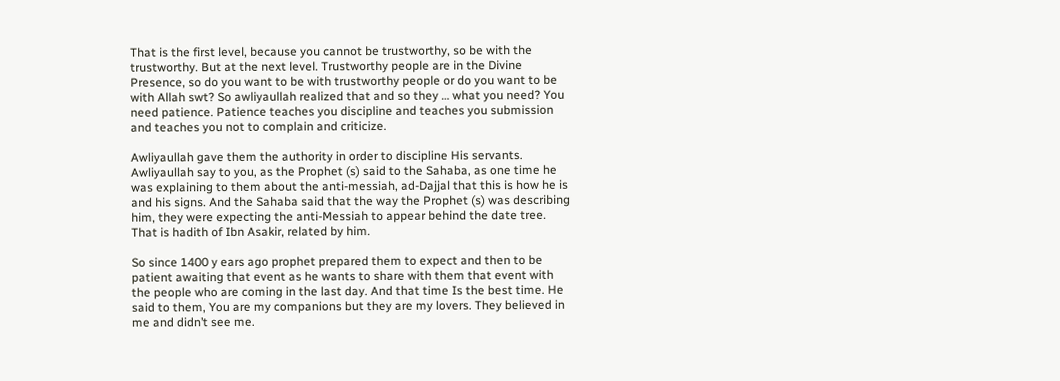That is the first level, because you cannot be trustworthy, so be with the trustworthy. But at the next level. Trustworthy people are in the Divine Presence, so do you want to be with trustworthy people or do you want to be with Allah swt? So awliyaullah realized that and so they … what you need? You need patience. Patience teaches you discipline and teaches you submission and teaches you not to complain and criticize.

Awliyaullah gave them the authority in order to discipline His servants. Awliyaullah say to you, as the Prophet (s) said to the Sahaba, as one time he was explaining to them about the anti-messiah, ad-Dajjal that this is how he is and his signs. And the Sahaba said that the way the Prophet (s) was describing him, they were expecting the anti-Messiah to appear behind the date tree. That is hadith of Ibn Asakir, related by him.

So since 1400 y ears ago prophet prepared them to expect and then to be patient awaiting that event as he wants to share with them that event with the people who are coming in the last day. And that time Is the best time. He said to them, You are my companions but they are my lovers. They believed in me and didn’t see me.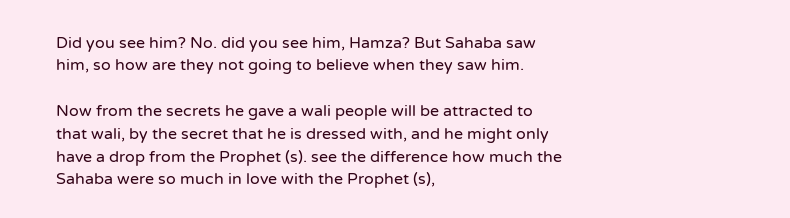Did you see him? No. did you see him, Hamza? But Sahaba saw him, so how are they not going to believe when they saw him.

Now from the secrets he gave a wali people will be attracted to that wali, by the secret that he is dressed with, and he might only have a drop from the Prophet (s). see the difference how much the Sahaba were so much in love with the Prophet (s),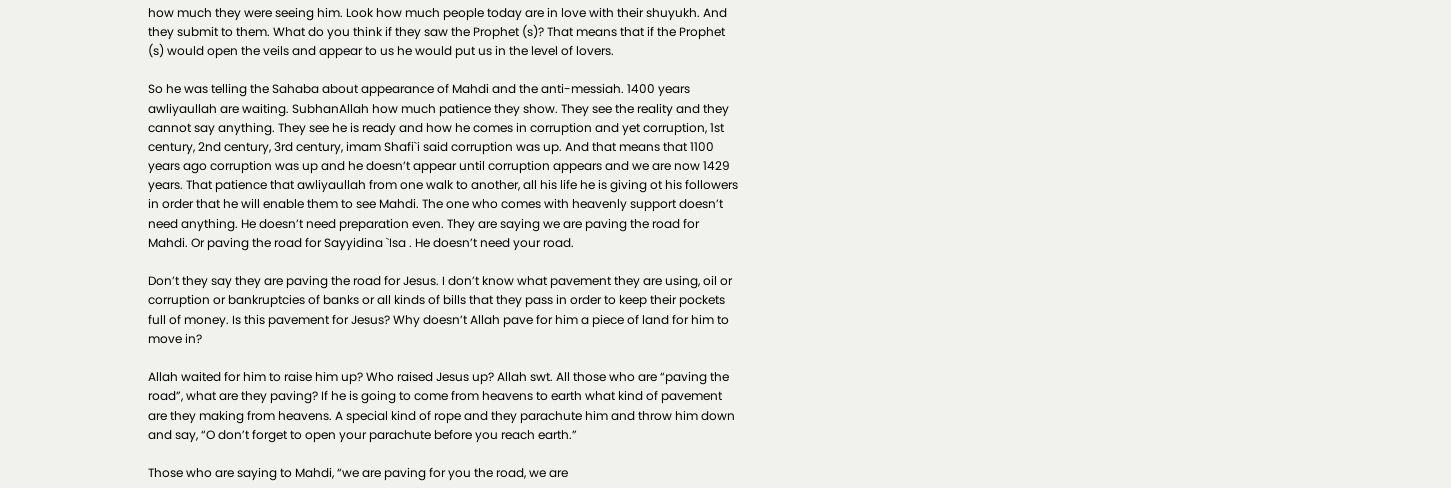how much they were seeing him. Look how much people today are in love with their shuyukh. And they submit to them. What do you think if they saw the Prophet (s)? That means that if the Prophet (s) would open the veils and appear to us he would put us in the level of lovers.

So he was telling the Sahaba about appearance of Mahdi and the anti-messiah. 1400 years awliyaullah are waiting. SubhanAllah how much patience they show. They see the reality and they cannot say anything. They see he is ready and how he comes in corruption and yet corruption, 1st century, 2nd century, 3rd century, imam Shafi`i said corruption was up. And that means that 1100 years ago corruption was up and he doesn’t appear until corruption appears and we are now 1429 years. That patience that awliyaullah from one walk to another, all his life he is giving ot his followers in order that he will enable them to see Mahdi. The one who comes with heavenly support doesn’t need anything. He doesn’t need preparation even. They are saying we are paving the road for Mahdi. Or paving the road for Sayyidina `Isa . He doesn’t need your road.

Don’t they say they are paving the road for Jesus. I don’t know what pavement they are using, oil or corruption or bankruptcies of banks or all kinds of bills that they pass in order to keep their pockets full of money. Is this pavement for Jesus? Why doesn’t Allah pave for him a piece of land for him to move in?

Allah waited for him to raise him up? Who raised Jesus up? Allah swt. All those who are “paving the road”, what are they paving? If he is going to come from heavens to earth what kind of pavement are they making from heavens. A special kind of rope and they parachute him and throw him down and say, “O don’t forget to open your parachute before you reach earth.”

Those who are saying to Mahdi, “we are paving for you the road, we are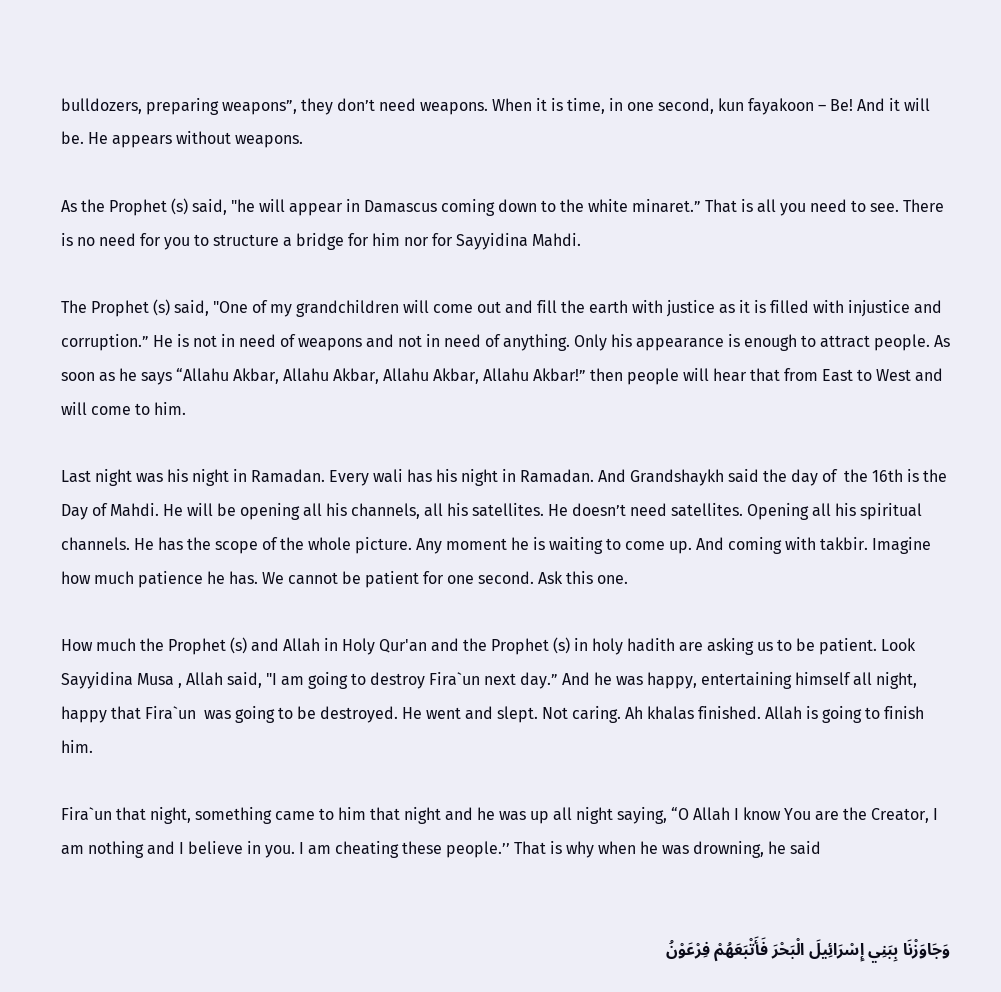bulldozers, preparing weapons”, they don’t need weapons. When it is time, in one second, kun fayakoon – Be! And it will be. He appears without weapons.

As the Prophet (s) said, "he will appear in Damascus coming down to the white minaret.” That is all you need to see. There is no need for you to structure a bridge for him nor for Sayyidina Mahdi.

The Prophet (s) said, "One of my grandchildren will come out and fill the earth with justice as it is filled with injustice and corruption.” He is not in need of weapons and not in need of anything. Only his appearance is enough to attract people. As soon as he says “Allahu Akbar, Allahu Akbar, Allahu Akbar, Allahu Akbar!” then people will hear that from East to West and will come to him.

Last night was his night in Ramadan. Every wali has his night in Ramadan. And Grandshaykh said the day of  the 16th is the Day of Mahdi. He will be opening all his channels, all his satellites. He doesn’t need satellites. Opening all his spiritual channels. He has the scope of the whole picture. Any moment he is waiting to come up. And coming with takbir. Imagine how much patience he has. We cannot be patient for one second. Ask this one.

How much the Prophet (s) and Allah in Holy Qur'an and the Prophet (s) in holy hadith are asking us to be patient. Look Sayyidina Musa , Allah said, "I am going to destroy Fira`un next day.” And he was happy, entertaining himself all night, happy that Fira`un  was going to be destroyed. He went and slept. Not caring. Ah khalas finished. Allah is going to finish him.

Fira`un that night, something came to him that night and he was up all night saying, “O Allah I know You are the Creator, I am nothing and I believe in you. I am cheating these people.’’ That is why when he was drowning, he said


وَجَاوَزْنَا بِبَنِي إِسْرَائِيلَ الْبَحْرَ فَأَتْبَعَهُمْ فِرْعَوْنُ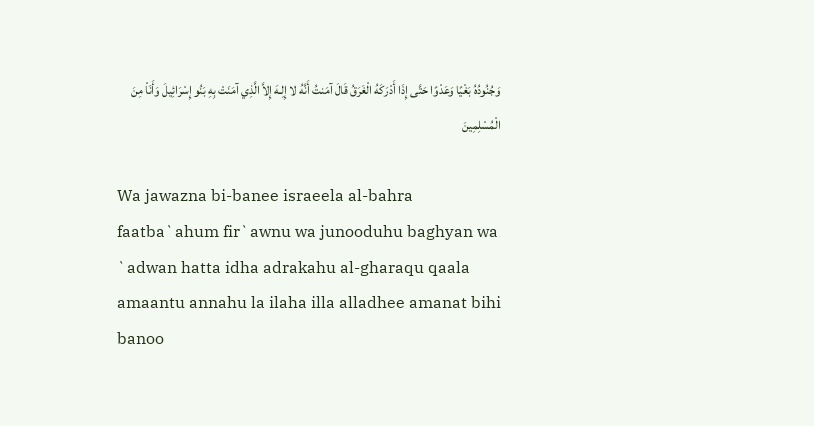وَجُنُودُهُ بَغْيًا وَعَدْوًا حَتَّى إِذَا أَدْرَكَهُ الْغَرَقُ قَالَ آمَنتُ أَنَّهُ لا إِلِـهَ إِلاَّ الَّذِي آمَنَتْ بِهِ بَنُو إِسْرَائِيلَ وَأَنَاْ مِنَ الْمُسْلِمِينَ

Wa jawazna bi-banee israeela al-bahra faatba`ahum fir`awnu wa junooduhu baghyan wa `adwan hatta idha adrakahu al-gharaqu qaala amaantu annahu la ilaha illa alladhee amanat bihi banoo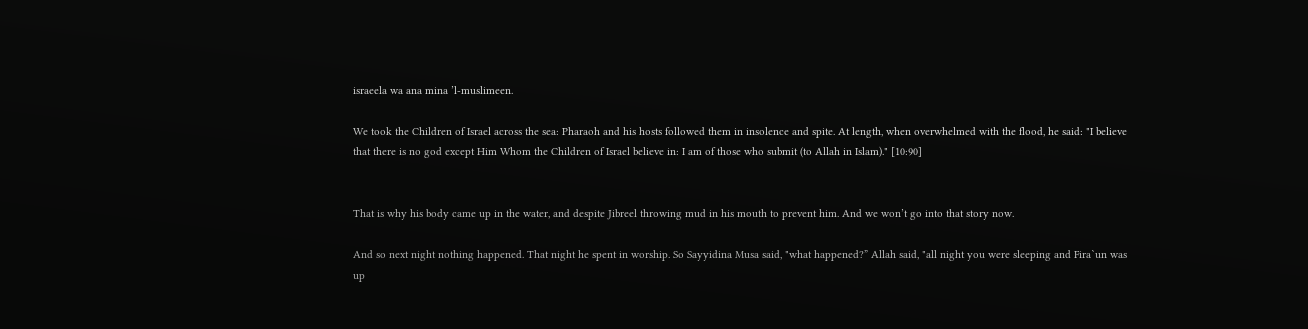israeela wa ana mina ’l-muslimeen.

We took the Children of Israel across the sea: Pharaoh and his hosts followed them in insolence and spite. At length, when overwhelmed with the flood, he said: "I believe that there is no god except Him Whom the Children of Israel believe in: I am of those who submit (to Allah in Islam)." [10:90]


That is why his body came up in the water, and despite Jibreel throwing mud in his mouth to prevent him. And we won’t go into that story now.

And so next night nothing happened. That night he spent in worship. So Sayyidina Musa said, "what happened?” Allah said, "all night you were sleeping and Fira`un was up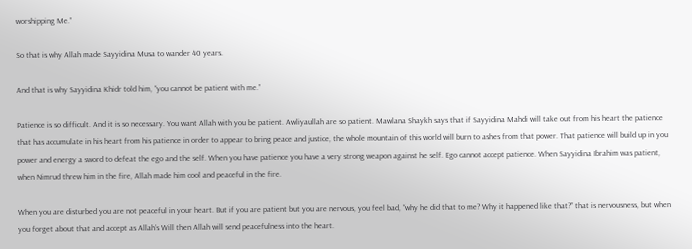worshipping Me.”

So that is why Allah made Sayyidina Musa to wander 40 years.

And that is why Sayyidina Khidr told him, “you cannot be patient with me.”

Patience is so difficult. And it is so necessary. You want Allah with you be patient. Awliyaullah are so patient. Mawlana Shaykh says that if Sayyidina Mahdi will take out from his heart the patience that has accumulate in his heart from his patience in order to appear to bring peace and justice, the whole mountain of this world will burn to ashes from that power. That patience will build up in you power and energy a sword to defeat the ego and the self. When you have patience you have a very strong weapon against he self. Ego cannot accept patience. When Sayyidina Ibrahim was patient, when Nimrud threw him in the fire, Allah made him cool and peaceful in the fire.

When you are disturbed you are not peaceful in your heart. But if you are patient but you are nervous, you feel bad, “why he did that to me? Why it happened like that?” that is nervousness, but when you forget about that and accept as Allah’s Will then Allah will send peacefulness into the heart.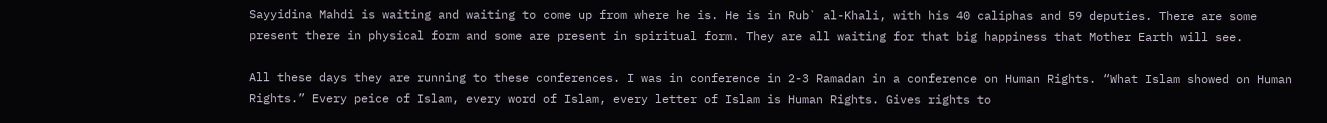Sayyidina Mahdi is waiting and waiting to come up from where he is. He is in Rub` al-Khali, with his 40 caliphas and 59 deputies. There are some present there in physical form and some are present in spiritual form. They are all waiting for that big happiness that Mother Earth will see.

All these days they are running to these conferences. I was in conference in 2-3 Ramadan in a conference on Human Rights. “What Islam showed on Human Rights.” Every peice of Islam, every word of Islam, every letter of Islam is Human Rights. Gives rights to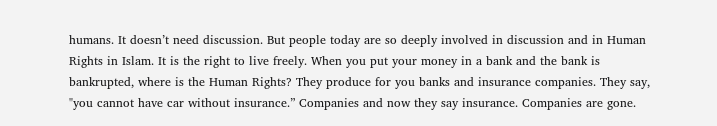humans. It doesn’t need discussion. But people today are so deeply involved in discussion and in Human Rights in Islam. It is the right to live freely. When you put your money in a bank and the bank is bankrupted, where is the Human Rights? They produce for you banks and insurance companies. They say, "you cannot have car without insurance.” Companies and now they say insurance. Companies are gone.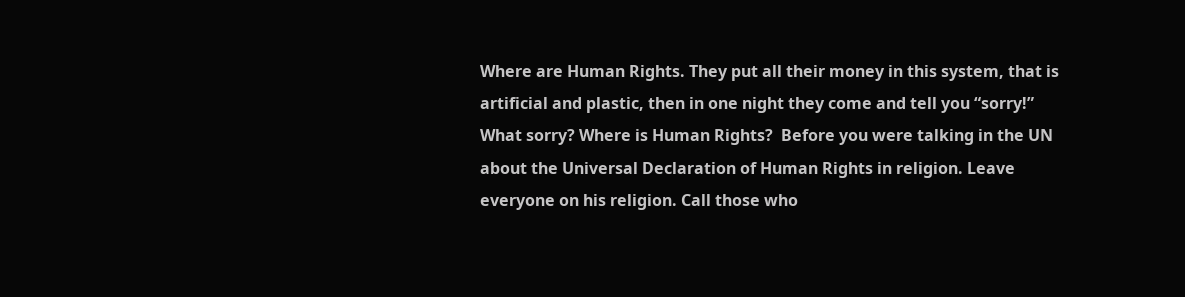Where are Human Rights. They put all their money in this system, that is artificial and plastic, then in one night they come and tell you “sorry!” What sorry? Where is Human Rights?  Before you were talking in the UN about the Universal Declaration of Human Rights in religion. Leave everyone on his religion. Call those who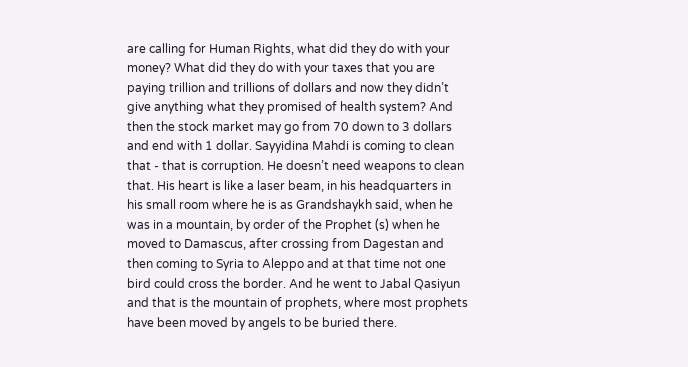are calling for Human Rights, what did they do with your money? What did they do with your taxes that you are paying trillion and trillions of dollars and now they didn’t give anything what they promised of health system? And then the stock market may go from 70 down to 3 dollars and end with 1 dollar. Sayyidina Mahdi is coming to clean that - that is corruption. He doesn’t need weapons to clean that. His heart is like a laser beam, in his headquarters in his small room where he is as Grandshaykh said, when he was in a mountain, by order of the Prophet (s) when he moved to Damascus, after crossing from Dagestan and then coming to Syria to Aleppo and at that time not one bird could cross the border. And he went to Jabal Qasiyun and that is the mountain of prophets, where most prophets have been moved by angels to be buried there.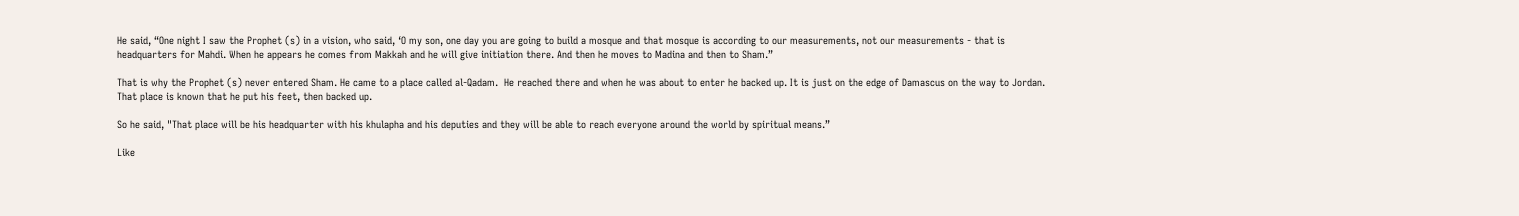He said, “One night I saw the Prophet (s) in a vision, who said, ‘O my son, one day you are going to build a mosque and that mosque is according to our measurements, not our measurements - that is headquarters for Mahdi. When he appears he comes from Makkah and he will give initiation there. And then he moves to Madina and then to Sham.”

That is why the Prophet (s) never entered Sham. He came to a place called al-Qadam.  He reached there and when he was about to enter he backed up. It is just on the edge of Damascus on the way to Jordan. That place is known that he put his feet, then backed up.

So he said, "That place will be his headquarter with his khulapha and his deputies and they will be able to reach everyone around the world by spiritual means.”

Like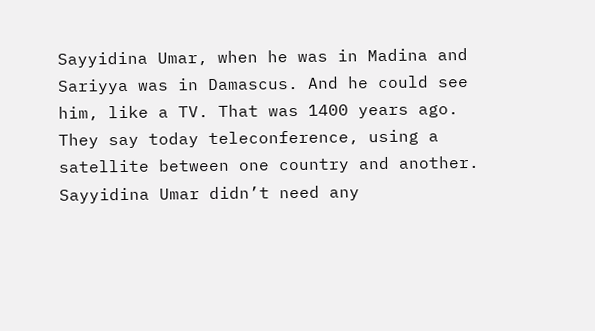Sayyidina Umar, when he was in Madina and Sariyya was in Damascus. And he could see him, like a TV. That was 1400 years ago. They say today teleconference, using a satellite between one country and another. Sayyidina Umar didn’t need any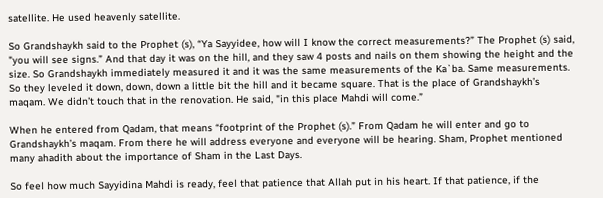satellite. He used heavenly satellite.

So Grandshaykh said to the Prophet (s), “Ya Sayyidee, how will I know the correct measurements?” The Prophet (s) said, "you will see signs.” And that day it was on the hill, and they saw 4 posts and nails on them showing the height and the size. So Grandshaykh immediately measured it and it was the same measurements of the Ka`ba. Same measurements. So they leveled it down, down, down a little bit the hill and it became square. That is the place of Grandshaykh’s maqam. We didn’t touch that in the renovation. He said, "in this place Mahdi will come.”

When he entered from Qadam, that means “footprint of the Prophet (s).” From Qadam he will enter and go to Grandshaykh’s maqam. From there he will address everyone and everyone will be hearing. Sham, Prophet mentioned many ahadith about the importance of Sham in the Last Days.

So feel how much Sayyidina Mahdi is ready, feel that patience that Allah put in his heart. If that patience, if the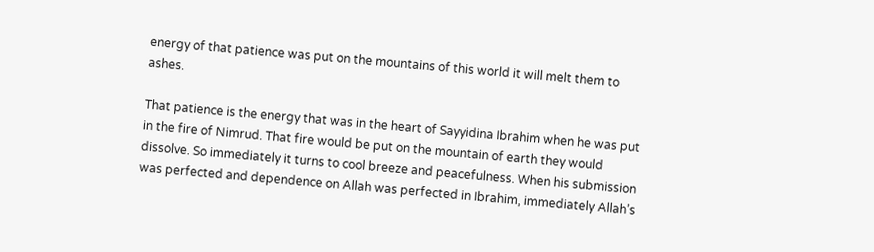energy of that patience was put on the mountains of this world it will melt them to ashes.

That patience is the energy that was in the heart of Sayyidina Ibrahim when he was put in the fire of Nimrud. That fire would be put on the mountain of earth they would dissolve. So immediately it turns to cool breeze and peacefulness. When his submission was perfected and dependence on Allah was perfected in Ibrahim, immediately Allah’s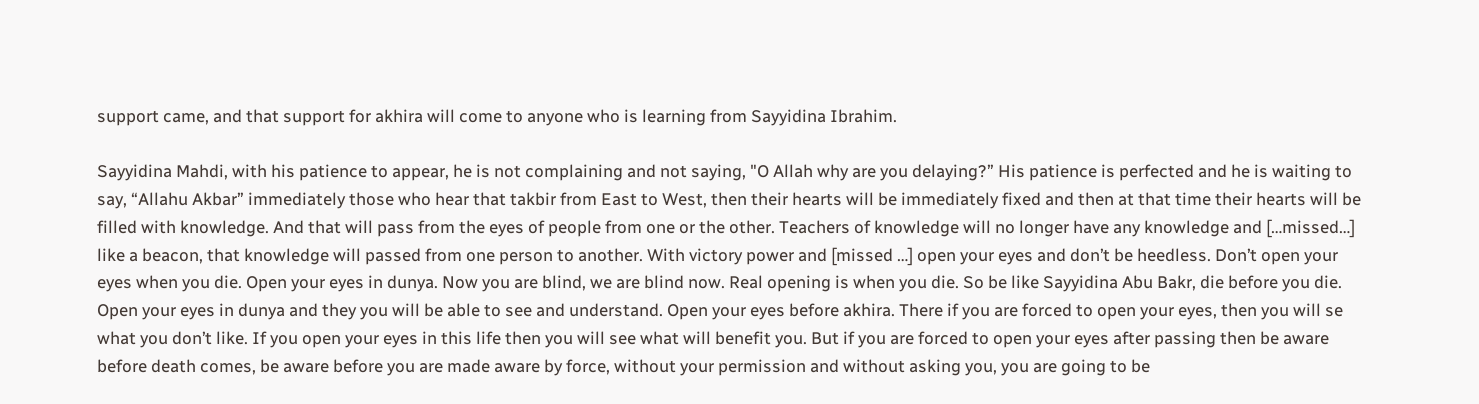support came, and that support for akhira will come to anyone who is learning from Sayyidina Ibrahim.

Sayyidina Mahdi, with his patience to appear, he is not complaining and not saying, "O Allah why are you delaying?” His patience is perfected and he is waiting to say, “Allahu Akbar” immediately those who hear that takbir from East to West, then their hearts will be immediately fixed and then at that time their hearts will be filled with knowledge. And that will pass from the eyes of people from one or the other. Teachers of knowledge will no longer have any knowledge and […missed…] like a beacon, that knowledge will passed from one person to another. With victory power and [missed …] open your eyes and don’t be heedless. Don’t open your eyes when you die. Open your eyes in dunya. Now you are blind, we are blind now. Real opening is when you die. So be like Sayyidina Abu Bakr, die before you die. Open your eyes in dunya and they you will be able to see and understand. Open your eyes before akhira. There if you are forced to open your eyes, then you will se what you don’t like. If you open your eyes in this life then you will see what will benefit you. But if you are forced to open your eyes after passing then be aware before death comes, be aware before you are made aware by force, without your permission and without asking you, you are going to be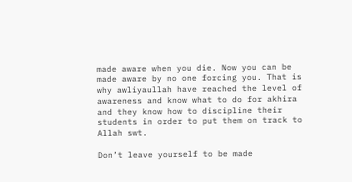made aware when you die. Now you can be made aware by no one forcing you. That is why awliyaullah have reached the level of awareness and know what to do for akhira and they know how to discipline their students in order to put them on track to Allah swt.

Don’t leave yourself to be made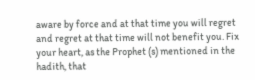aware by force and at that time you will regret and regret at that time will not benefit you. Fix your heart, as the Prophet (s) mentioned in the hadith, that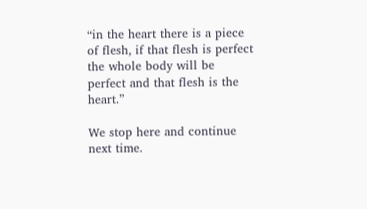“in the heart there is a piece of flesh, if that flesh is perfect the whole body will be perfect and that flesh is the heart.”

We stop here and continue next time.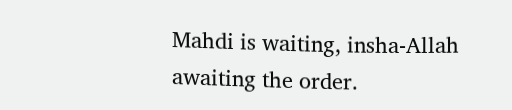Mahdi is waiting, insha-Allah awaiting the order.